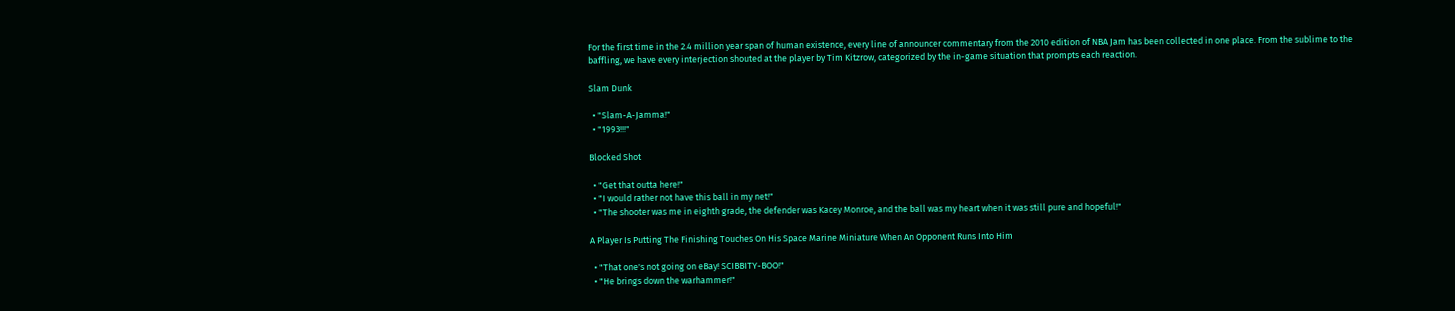For the first time in the 2.4 million year span of human existence, every line of announcer commentary from the 2010 edition of NBA Jam has been collected in one place. From the sublime to the baffling, we have every interjection shouted at the player by Tim Kitzrow, categorized by the in-game situation that prompts each reaction.

Slam Dunk

  • "Slam-A-Jamma!"
  • "1993!!!"

Blocked Shot

  • "Get that outta here!"
  • "I would rather not have this ball in my net!"
  • "The shooter was me in eighth grade, the defender was Kacey Monroe, and the ball was my heart when it was still pure and hopeful!"

A Player Is Putting The Finishing Touches On His Space Marine Miniature When An Opponent Runs Into Him

  • "That one's not going on eBay! SCIBBITY-BOO!"
  • "He brings down the warhammer!"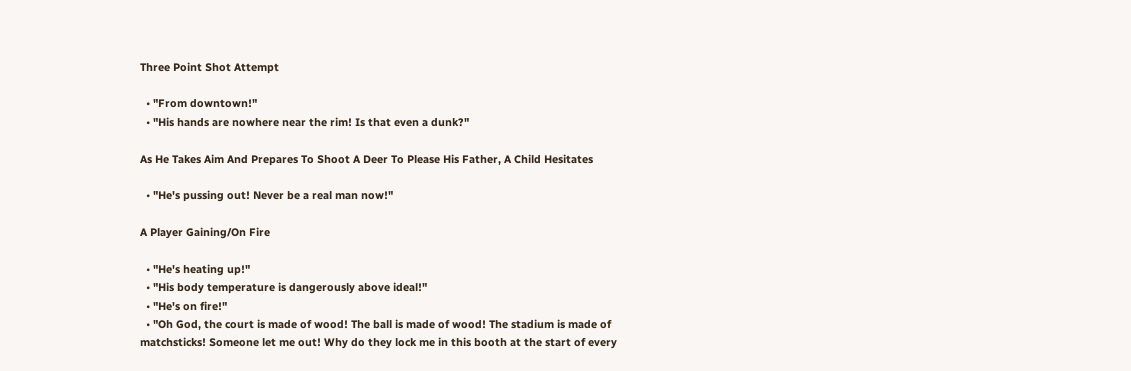Three Point Shot Attempt

  • "From downtown!"
  • "His hands are nowhere near the rim! Is that even a dunk?"

As He Takes Aim And Prepares To Shoot A Deer To Please His Father, A Child Hesitates

  • "He's pussing out! Never be a real man now!"

A Player Gaining/On Fire

  • "He's heating up!"
  • "His body temperature is dangerously above ideal!"
  • "He's on fire!"
  • "Oh God, the court is made of wood! The ball is made of wood! The stadium is made of matchsticks! Someone let me out! Why do they lock me in this booth at the start of every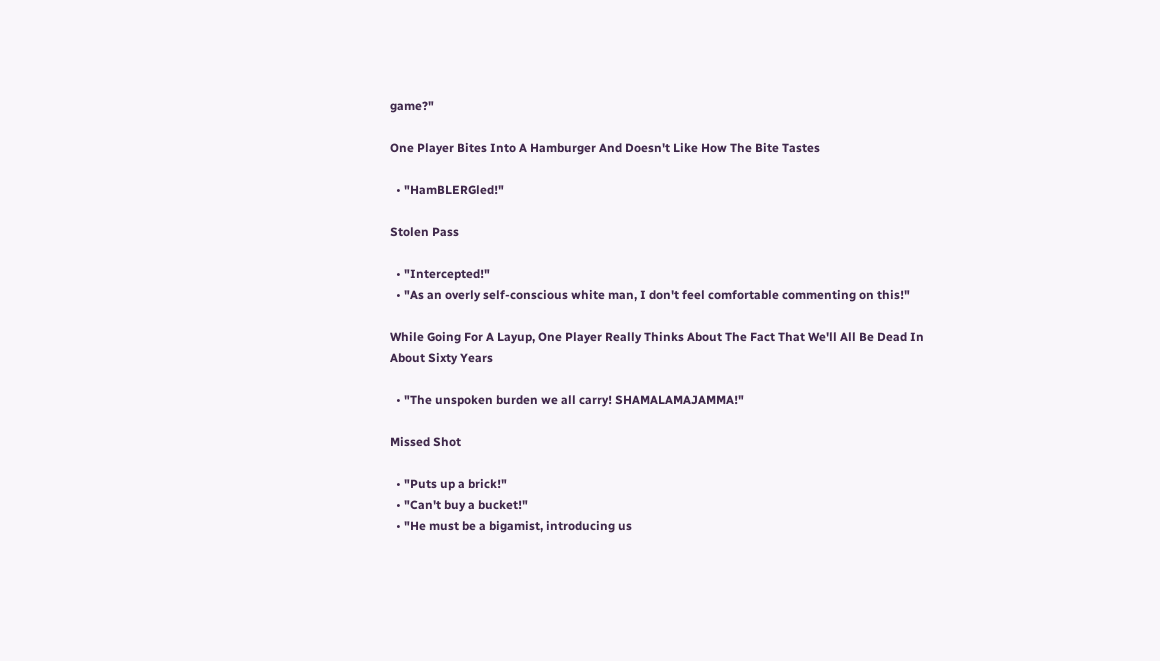game?"

One Player Bites Into A Hamburger And Doesn't Like How The Bite Tastes

  • "HamBLERGled!"

Stolen Pass

  • "Intercepted!"
  • "As an overly self-conscious white man, I don't feel comfortable commenting on this!"

While Going For A Layup, One Player Really Thinks About The Fact That We'll All Be Dead In About Sixty Years

  • "The unspoken burden we all carry! SHAMALAMAJAMMA!"

Missed Shot

  • "Puts up a brick!"
  • "Can't buy a bucket!"
  • "He must be a bigamist, introducing us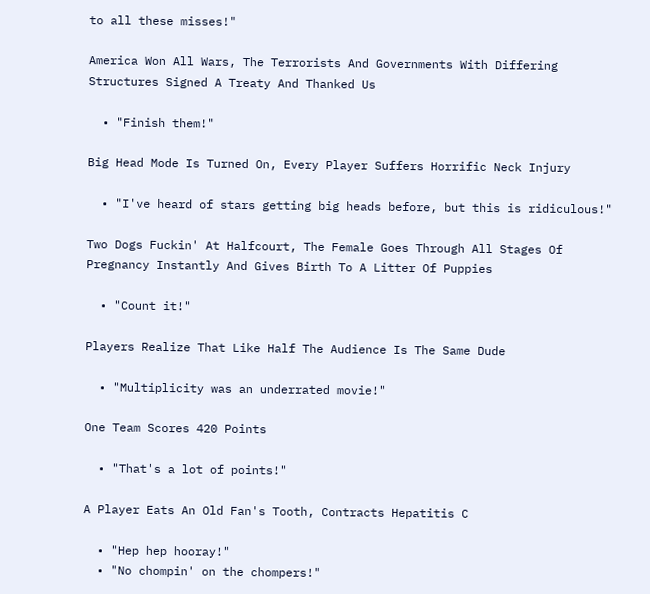to all these misses!"

America Won All Wars, The Terrorists And Governments With Differing Structures Signed A Treaty And Thanked Us

  • "Finish them!"

Big Head Mode Is Turned On, Every Player Suffers Horrific Neck Injury

  • "I've heard of stars getting big heads before, but this is ridiculous!"

Two Dogs Fuckin' At Halfcourt, The Female Goes Through All Stages Of Pregnancy Instantly And Gives Birth To A Litter Of Puppies

  • "Count it!"

Players Realize That Like Half The Audience Is The Same Dude

  • "Multiplicity was an underrated movie!"

One Team Scores 420 Points

  • "That's a lot of points!"

A Player Eats An Old Fan's Tooth, Contracts Hepatitis C

  • "Hep hep hooray!"
  • "No chompin' on the chompers!"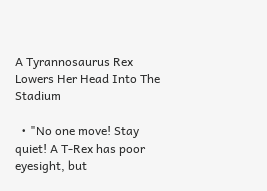A Tyrannosaurus Rex Lowers Her Head Into The Stadium

  • "No one move! Stay quiet! A T-Rex has poor eyesight, but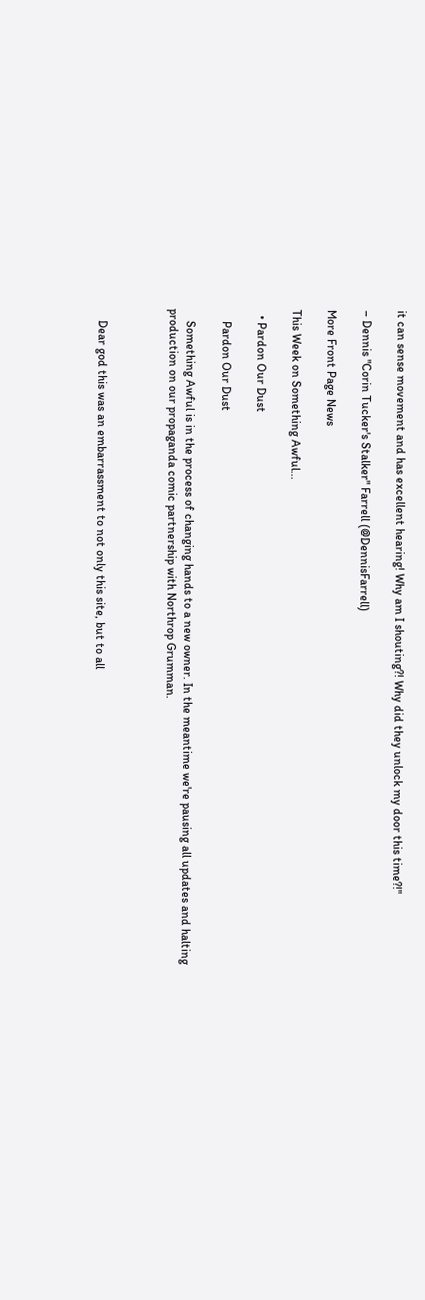it can sense movement and has excellent hearing! Why am I shouting?! Why did they unlock my door this time?!"

– Dennis "Corin Tucker's Stalker" Farrell (@DennisFarrell)

More Front Page News

This Week on Something Awful...

  • Pardon Our Dust

    Pardon Our Dust

    Something Awful is in the process of changing hands to a new owner. In the meantime we're pausing all updates and halting production on our propaganda comic partnership with Northrop Grumman.



    Dear god this was an embarrassment to not only this site, but to all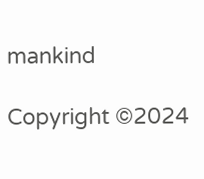mankind

Copyright ©2024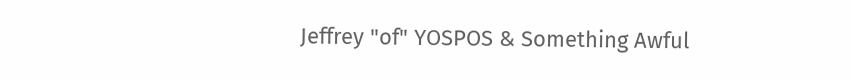Jeffrey "of" YOSPOS & Something Awful